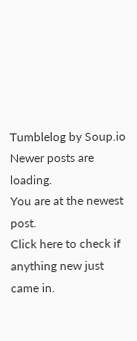Tumblelog by Soup.io
Newer posts are loading.
You are at the newest post.
Click here to check if anything new just came in.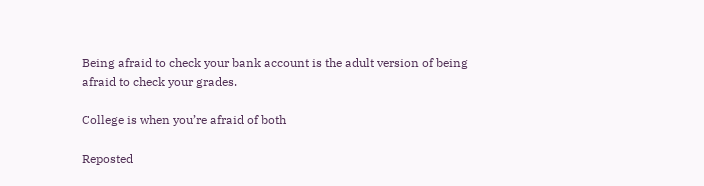Being afraid to check your bank account is the adult version of being afraid to check your grades.

College is when you’re afraid of both

Reposted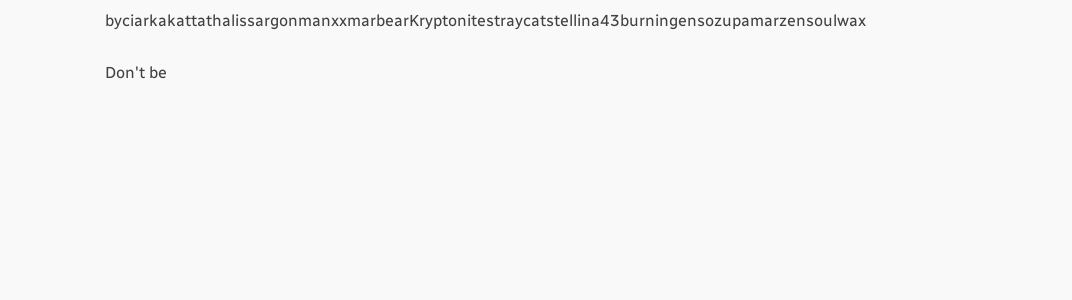byciarkakattathalissargonmanxxmarbearKryptonitestraycatstellina43burningensozupamarzensoulwax

Don't be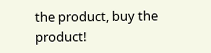the product, buy the product!